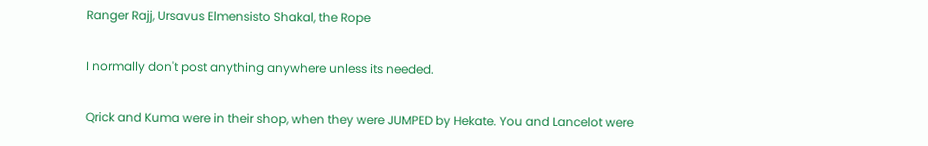Ranger Rajj, Ursavus Elmensisto Shakal, the Rope

I normally don't post anything anywhere unless its needed.

Qrick and Kuma were in their shop, when they were JUMPED by Hekate. You and Lancelot were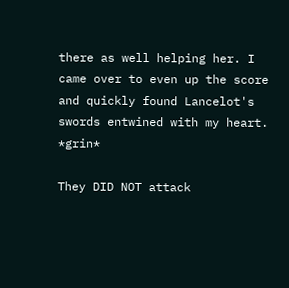there as well helping her. I came over to even up the score and quickly found Lancelot's swords entwined with my heart. *grin*

They DID NOT attack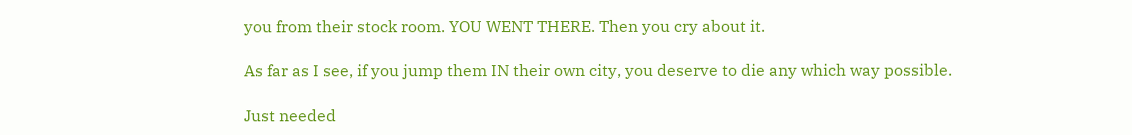you from their stock room. YOU WENT THERE. Then you cry about it.

As far as I see, if you jump them IN their own city, you deserve to die any which way possible.

Just needed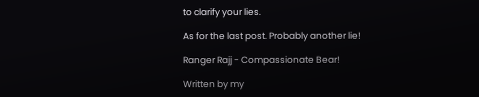to clarify your lies.

As for the last post. Probably another lie!

Ranger Rajj - Compassionate Bear!

Written by my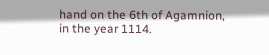hand on the 6th of Agamnion, in the year 1114.